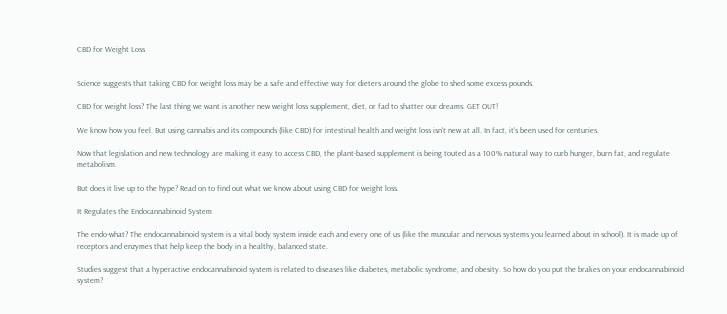CBD for Weight Loss


Science suggests that taking CBD for weight loss may be a safe and effective way for dieters around the globe to shed some excess pounds.

CBD for weight loss? The last thing we want is another new weight loss supplement, diet, or fad to shatter our dreams. GET OUT!

We know how you feel. But using cannabis and its compounds (like CBD) for intestinal health and weight loss isn’t new at all. In fact, it’s been used for centuries.

Now that legislation and new technology are making it easy to access CBD, the plant-based supplement is being touted as a 100% natural way to curb hunger, burn fat, and regulate metabolism.

But does it live up to the hype? Read on to find out what we know about using CBD for weight loss.

It Regulates the Endocannabinoid System

The endo-what? The endocannabinoid system is a vital body system inside each and every one of us (like the muscular and nervous systems you learned about in school). It is made up of receptors and enzymes that help keep the body in a healthy, balanced state.

Studies suggest that a hyperactive endocannabinoid system is related to diseases like diabetes, metabolic syndrome, and obesity. So how do you put the brakes on your endocannabinoid system?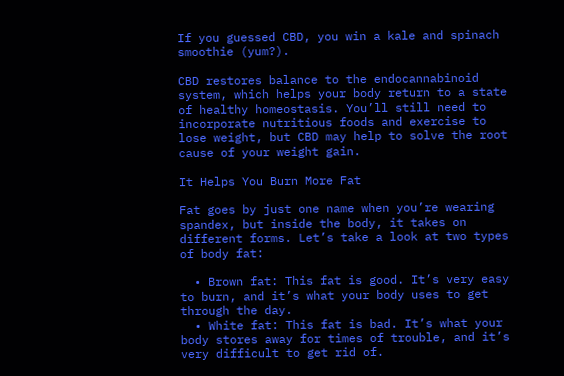If you guessed CBD, you win a kale and spinach smoothie (yum?).

CBD restores balance to the endocannabinoid system, which helps your body return to a state of healthy homeostasis. You’ll still need to incorporate nutritious foods and exercise to lose weight, but CBD may help to solve the root cause of your weight gain.

It Helps You Burn More Fat

Fat goes by just one name when you’re wearing spandex, but inside the body, it takes on different forms. Let’s take a look at two types of body fat:

  • Brown fat: This fat is good. It’s very easy to burn, and it’s what your body uses to get through the day.
  • White fat: This fat is bad. It’s what your body stores away for times of trouble, and it’s very difficult to get rid of.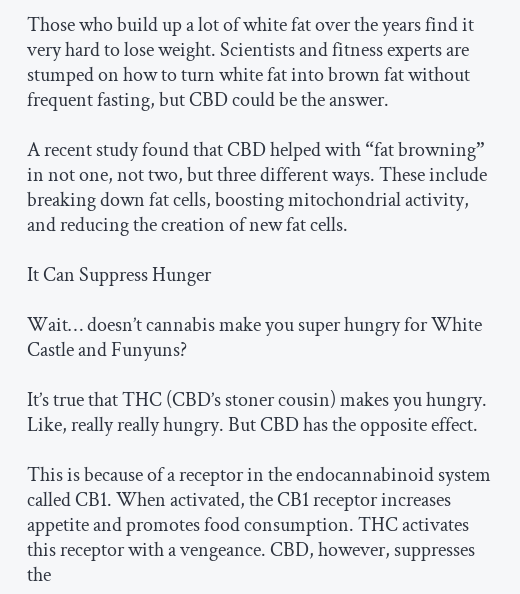Those who build up a lot of white fat over the years find it very hard to lose weight. Scientists and fitness experts are stumped on how to turn white fat into brown fat without frequent fasting, but CBD could be the answer.

A recent study found that CBD helped with “fat browning” in not one, not two, but three different ways. These include breaking down fat cells, boosting mitochondrial activity, and reducing the creation of new fat cells.

It Can Suppress Hunger

Wait… doesn’t cannabis make you super hungry for White Castle and Funyuns?

It’s true that THC (CBD’s stoner cousin) makes you hungry. Like, really really hungry. But CBD has the opposite effect.

This is because of a receptor in the endocannabinoid system called CB1. When activated, the CB1 receptor increases appetite and promotes food consumption. THC activates this receptor with a vengeance. CBD, however, suppresses the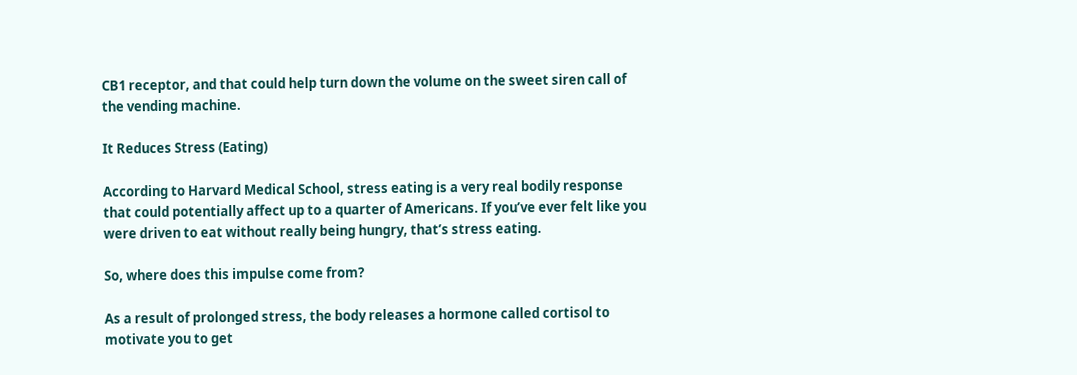CB1 receptor, and that could help turn down the volume on the sweet siren call of the vending machine.

It Reduces Stress (Eating)

According to Harvard Medical School, stress eating is a very real bodily response that could potentially affect up to a quarter of Americans. If you’ve ever felt like you were driven to eat without really being hungry, that’s stress eating.

So, where does this impulse come from?

As a result of prolonged stress, the body releases a hormone called cortisol to motivate you to get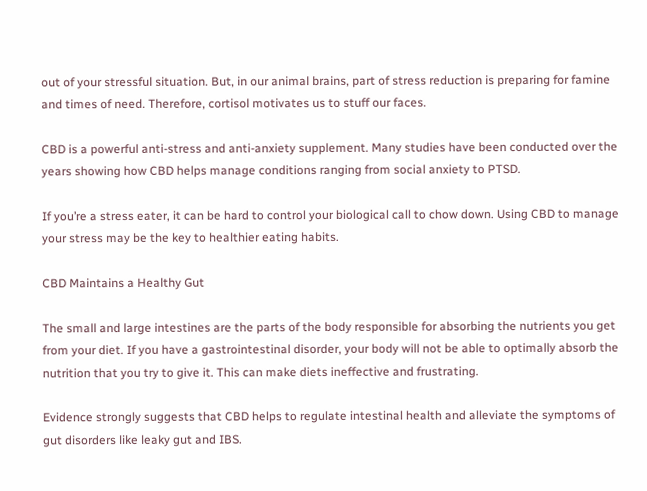out of your stressful situation. But, in our animal brains, part of stress reduction is preparing for famine and times of need. Therefore, cortisol motivates us to stuff our faces.

CBD is a powerful anti-stress and anti-anxiety supplement. Many studies have been conducted over the years showing how CBD helps manage conditions ranging from social anxiety to PTSD.

If you’re a stress eater, it can be hard to control your biological call to chow down. Using CBD to manage your stress may be the key to healthier eating habits.

CBD Maintains a Healthy Gut

The small and large intestines are the parts of the body responsible for absorbing the nutrients you get from your diet. If you have a gastrointestinal disorder, your body will not be able to optimally absorb the nutrition that you try to give it. This can make diets ineffective and frustrating.

Evidence strongly suggests that CBD helps to regulate intestinal health and alleviate the symptoms of gut disorders like leaky gut and IBS.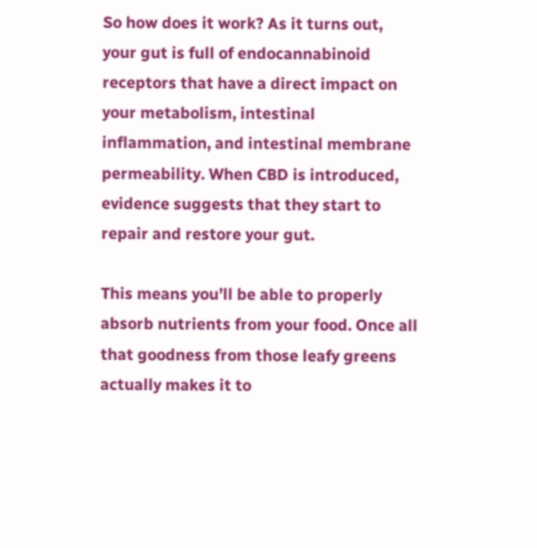So how does it work? As it turns out, your gut is full of endocannabinoid receptors that have a direct impact on your metabolism, intestinal inflammation, and intestinal membrane permeability. When CBD is introduced, evidence suggests that they start to repair and restore your gut.

This means you’ll be able to properly absorb nutrients from your food. Once all that goodness from those leafy greens actually makes it to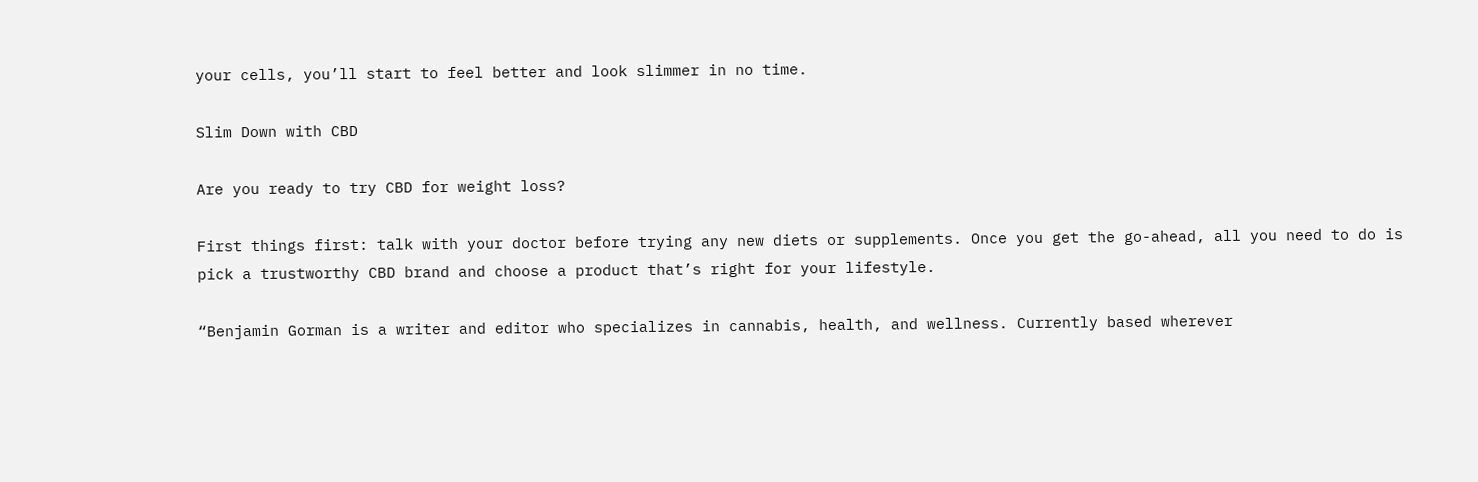your cells, you’ll start to feel better and look slimmer in no time.

Slim Down with CBD

Are you ready to try CBD for weight loss?

First things first: talk with your doctor before trying any new diets or supplements. Once you get the go-ahead, all you need to do is pick a trustworthy CBD brand and choose a product that’s right for your lifestyle.

“Benjamin Gorman is a writer and editor who specializes in cannabis, health, and wellness. Currently based wherever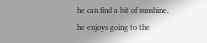he can find a bit of sunshine, he enjoys going to the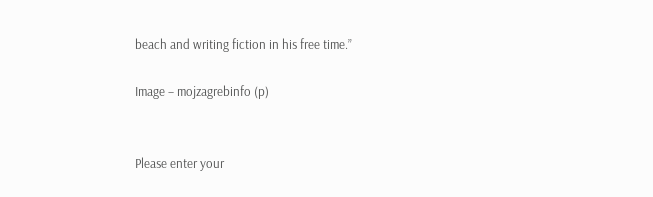beach and writing fiction in his free time.”

Image – mojzagrebinfo (p)


Please enter your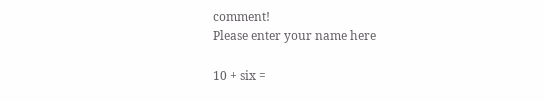comment!
Please enter your name here

10 + six =